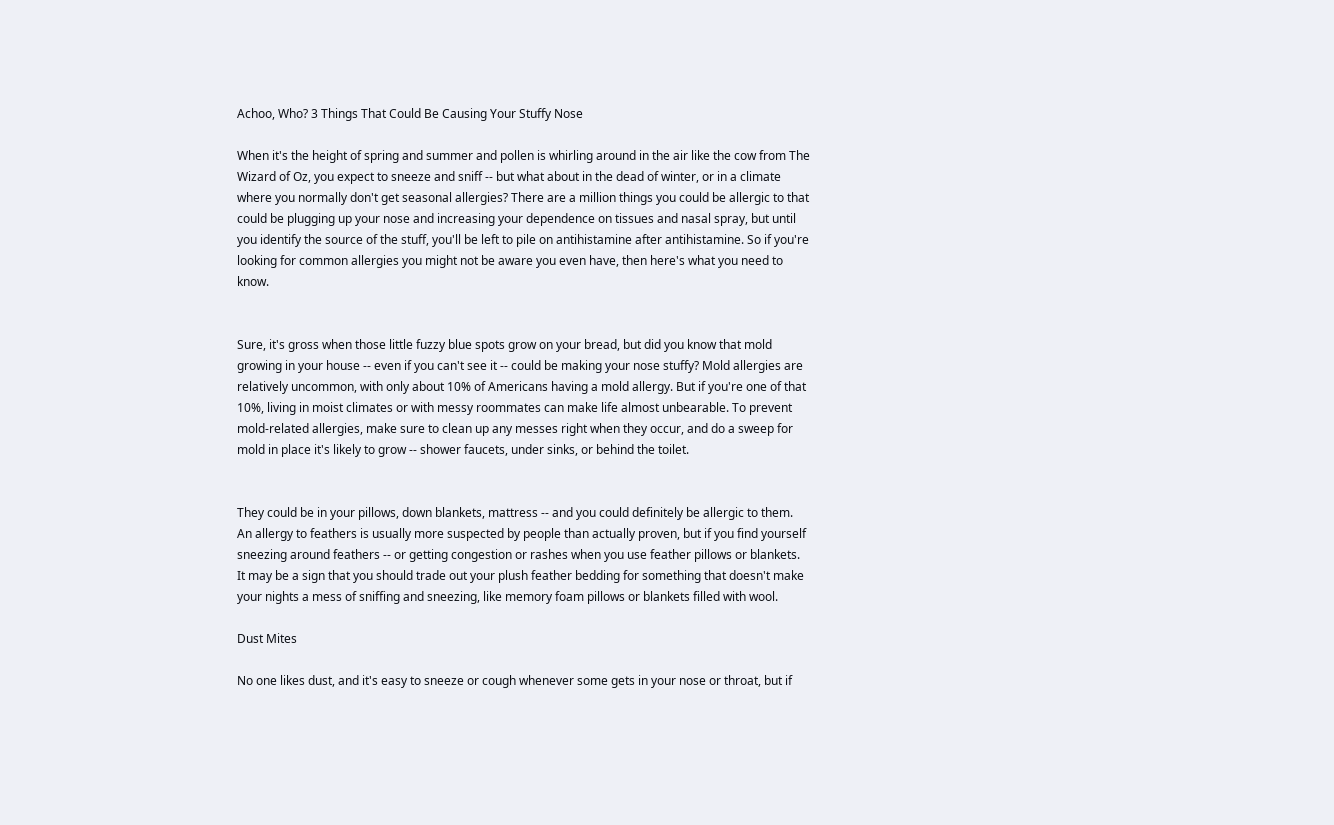Achoo, Who? 3 Things That Could Be Causing Your Stuffy Nose

When it's the height of spring and summer and pollen is whirling around in the air like the cow from The Wizard of Oz, you expect to sneeze and sniff -- but what about in the dead of winter, or in a climate where you normally don't get seasonal allergies? There are a million things you could be allergic to that could be plugging up your nose and increasing your dependence on tissues and nasal spray, but until you identify the source of the stuff, you'll be left to pile on antihistamine after antihistamine. So if you're looking for common allergies you might not be aware you even have, then here's what you need to know.


Sure, it's gross when those little fuzzy blue spots grow on your bread, but did you know that mold growing in your house -- even if you can't see it -- could be making your nose stuffy? Mold allergies are relatively uncommon, with only about 10% of Americans having a mold allergy. But if you're one of that 10%, living in moist climates or with messy roommates can make life almost unbearable. To prevent mold-related allergies, make sure to clean up any messes right when they occur, and do a sweep for mold in place it's likely to grow -- shower faucets, under sinks, or behind the toilet.


They could be in your pillows, down blankets, mattress -- and you could definitely be allergic to them. An allergy to feathers is usually more suspected by people than actually proven, but if you find yourself sneezing around feathers -- or getting congestion or rashes when you use feather pillows or blankets. It may be a sign that you should trade out your plush feather bedding for something that doesn't make your nights a mess of sniffing and sneezing, like memory foam pillows or blankets filled with wool.

Dust Mites

No one likes dust, and it's easy to sneeze or cough whenever some gets in your nose or throat, but if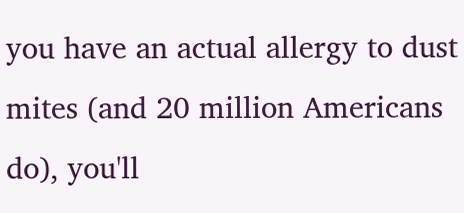you have an actual allergy to dust mites (and 20 million Americans do), you'll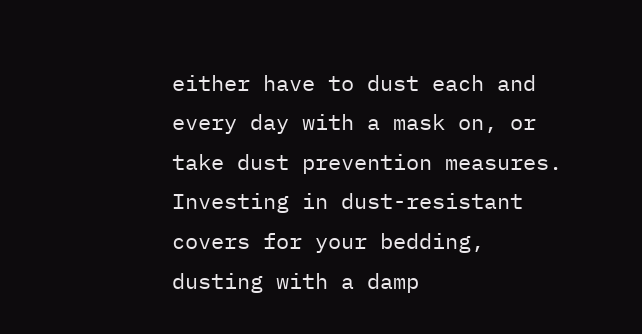either have to dust each and every day with a mask on, or take dust prevention measures. Investing in dust-resistant covers for your bedding, dusting with a damp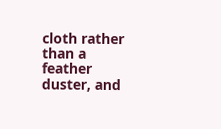cloth rather than a feather duster, and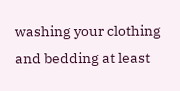washing your clothing and bedding at least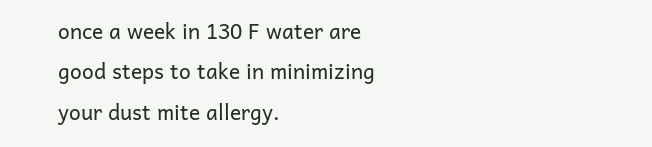once a week in 130 F water are good steps to take in minimizing your dust mite allergy.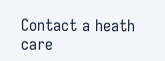Contact a heath care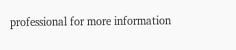professional for more information